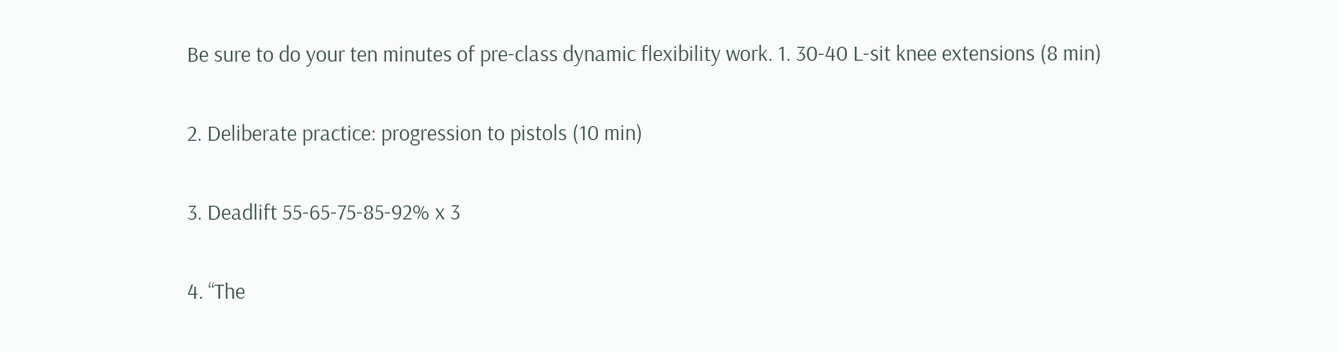Be sure to do your ten minutes of pre-class dynamic flexibility work. 1. 30-40 L-sit knee extensions (8 min)

2. Deliberate practice: progression to pistols (10 min)

3. Deadlift 55-65-75-85-92% x 3

4. “The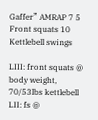Gaffer” AMRAP 7 5 Front squats 10 Kettlebell swings

LIII: front squats @ body weight, 70/53lbs kettlebell LII: fs @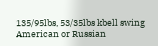135/95lbs, 53/35lbs kbell swing American or Russian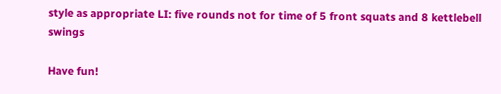style as appropriate LI: five rounds not for time of 5 front squats and 8 kettlebell swings

Have fun!